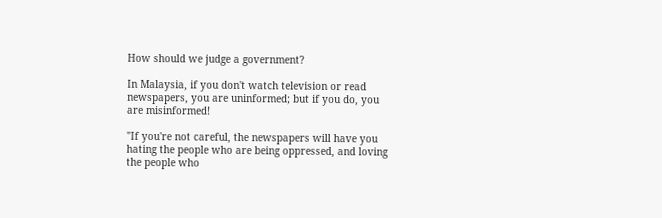How should we judge a government?

In Malaysia, if you don't watch television or read newspapers, you are uninformed; but if you do, you are misinformed!

"If you're not careful, the newspapers will have you hating the people who are being oppressed, and loving the people who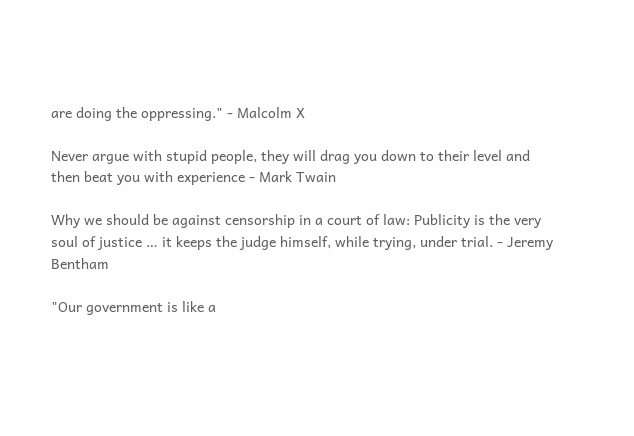are doing the oppressing." - Malcolm X

Never argue with stupid people, they will drag you down to their level and then beat you with experience - Mark Twain

Why we should be against censorship in a court of law: Publicity is the very soul of justice … it keeps the judge himself, while trying, under trial. - Jeremy Bentham

"Our government is like a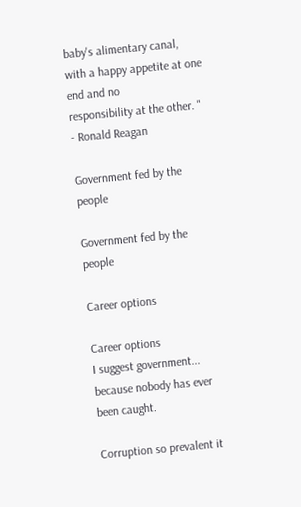baby's alimentary canal, with a happy appetite at one end and no
responsibility at the other. " - Ronald Reagan

Government fed by the people

Government fed by the people

Career options

Career options
I suggest government... because nobody has ever been caught.

Corruption so prevalent it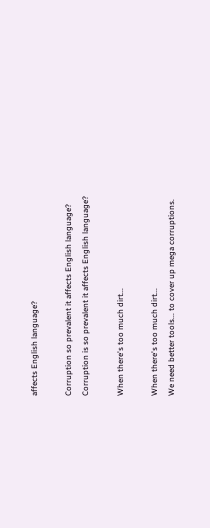affects English language?

Corruption so prevalent it affects English language?
Corruption is so prevalent it affects English language?

When there's too much dirt...

When there's too much dirt...
We need better tools... to cover up mega corruptions.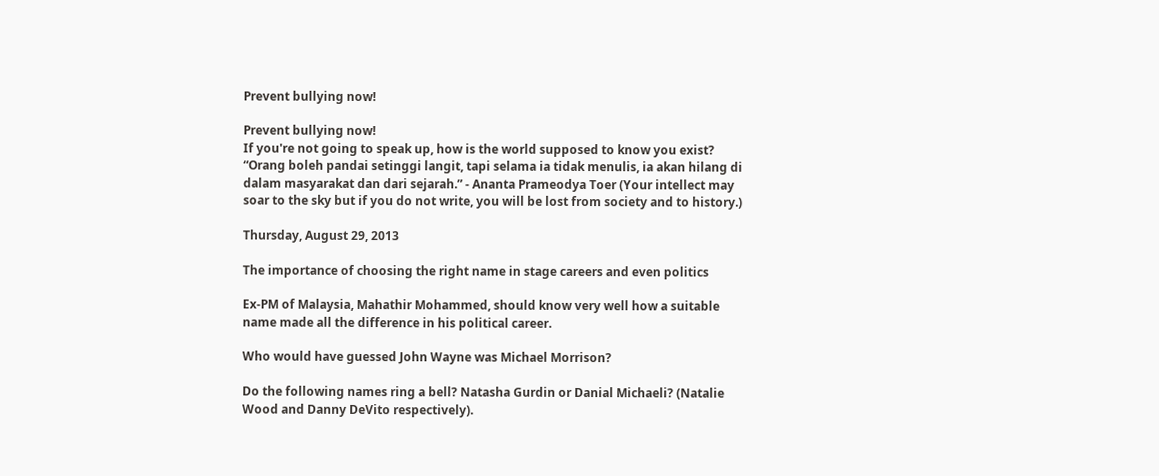Prevent bullying now!

Prevent bullying now!
If you're not going to speak up, how is the world supposed to know you exist? “Orang boleh pandai setinggi langit, tapi selama ia tidak menulis, ia akan hilang di dalam masyarakat dan dari sejarah.” - Ananta Prameodya Toer (Your intellect may soar to the sky but if you do not write, you will be lost from society and to history.)

Thursday, August 29, 2013

The importance of choosing the right name in stage careers and even politics

Ex-PM of Malaysia, Mahathir Mohammed, should know very well how a suitable name made all the difference in his political career.

Who would have guessed John Wayne was Michael Morrison?

Do the following names ring a bell? Natasha Gurdin or Danial Michaeli? (Natalie Wood and Danny DeVito respectively).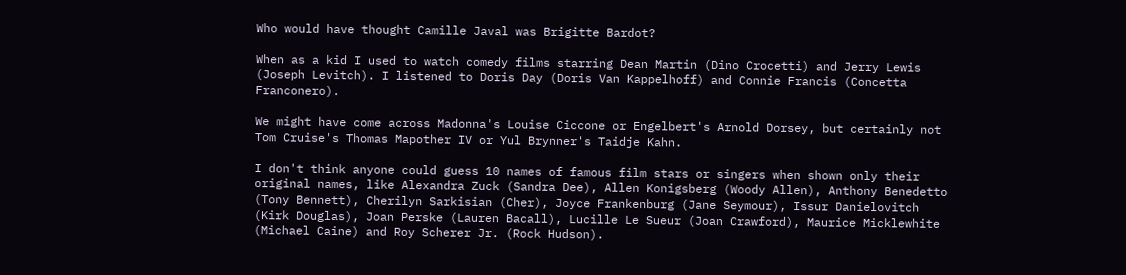Who would have thought Camille Javal was Brigitte Bardot?

When as a kid I used to watch comedy films starring Dean Martin (Dino Crocetti) and Jerry Lewis (Joseph Levitch). I listened to Doris Day (Doris Van Kappelhoff) and Connie Francis (Concetta Franconero).

We might have come across Madonna's Louise Ciccone or Engelbert's Arnold Dorsey, but certainly not Tom Cruise's Thomas Mapother IV or Yul Brynner's Taidje Kahn.

I don't think anyone could guess 10 names of famous film stars or singers when shown only their original names, like Alexandra Zuck (Sandra Dee), Allen Konigsberg (Woody Allen), Anthony Benedetto (Tony Bennett), Cherilyn Sarkisian (Cher), Joyce Frankenburg (Jane Seymour), Issur Danielovitch (Kirk Douglas), Joan Perske (Lauren Bacall), Lucille Le Sueur (Joan Crawford), Maurice Micklewhite (Michael Caine) and Roy Scherer Jr. (Rock Hudson).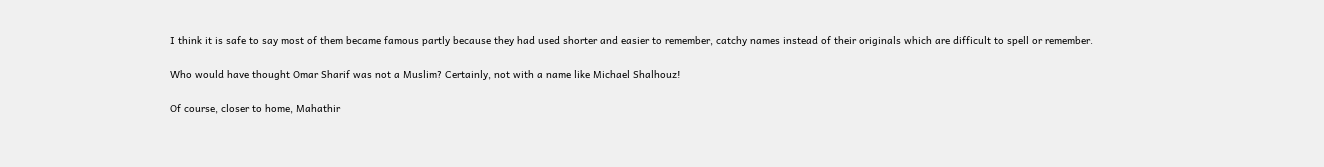I think it is safe to say most of them became famous partly because they had used shorter and easier to remember, catchy names instead of their originals which are difficult to spell or remember.

Who would have thought Omar Sharif was not a Muslim? Certainly, not with a name like Michael Shalhouz!

Of course, closer to home, Mahathir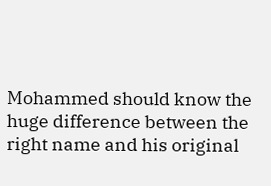Mohammed should know the huge difference between the right name and his original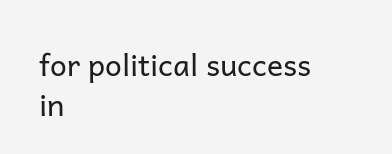for political success in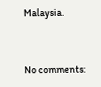Malaysia.


No comments: